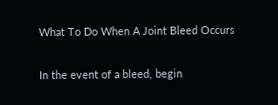What To Do When A Joint Bleed Occurs

In the event of a bleed, begin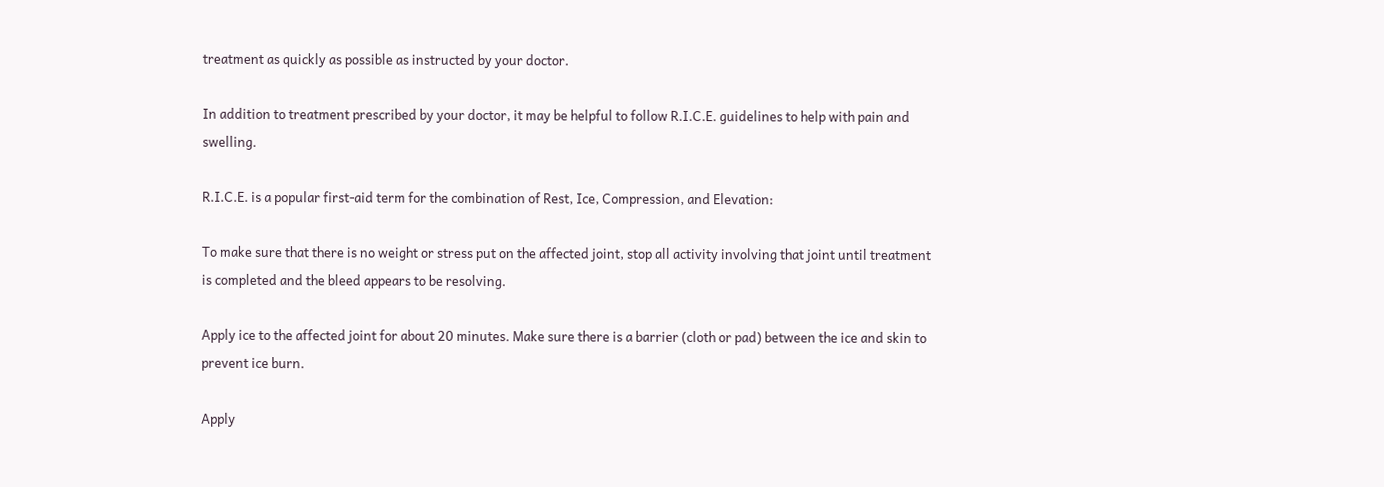treatment as quickly as possible as instructed by your doctor.

In addition to treatment prescribed by your doctor, it may be helpful to follow R.I.C.E. guidelines to help with pain and swelling.

R.I.C.E. is a popular first-aid term for the combination of Rest, Ice, Compression, and Elevation:

To make sure that there is no weight or stress put on the affected joint, stop all activity involving that joint until treatment is completed and the bleed appears to be resolving.

Apply ice to the affected joint for about 20 minutes. Make sure there is a barrier (cloth or pad) between the ice and skin to prevent ice burn.

Apply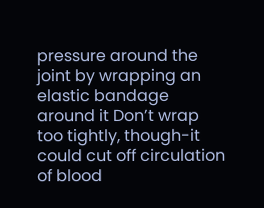pressure around the joint by wrapping an elastic bandage around it Don’t wrap too tightly, though-it could cut off circulation of blood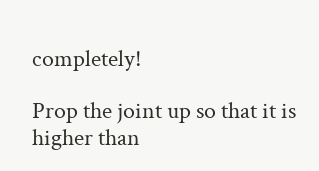completely!

Prop the joint up so that it is higher than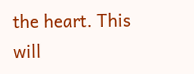the heart. This will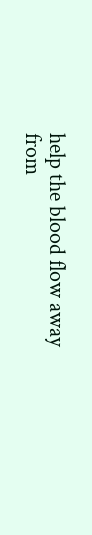help the blood flow away from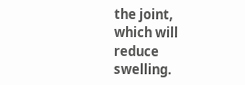the joint, which will reduce swelling.